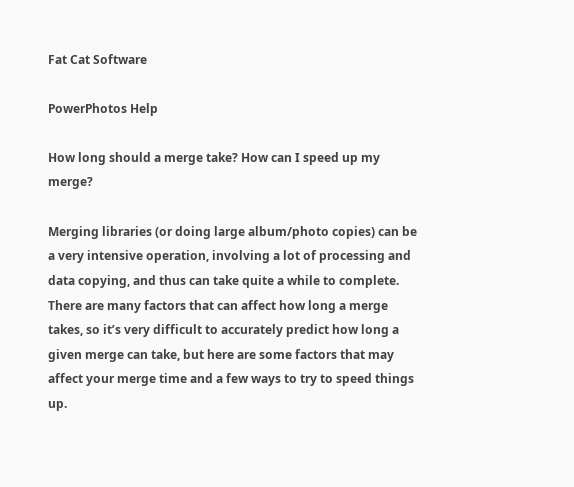Fat Cat Software

PowerPhotos Help

How long should a merge take? How can I speed up my merge?

Merging libraries (or doing large album/photo copies) can be a very intensive operation, involving a lot of processing and data copying, and thus can take quite a while to complete. There are many factors that can affect how long a merge takes, so it’s very difficult to accurately predict how long a given merge can take, but here are some factors that may affect your merge time and a few ways to try to speed things up.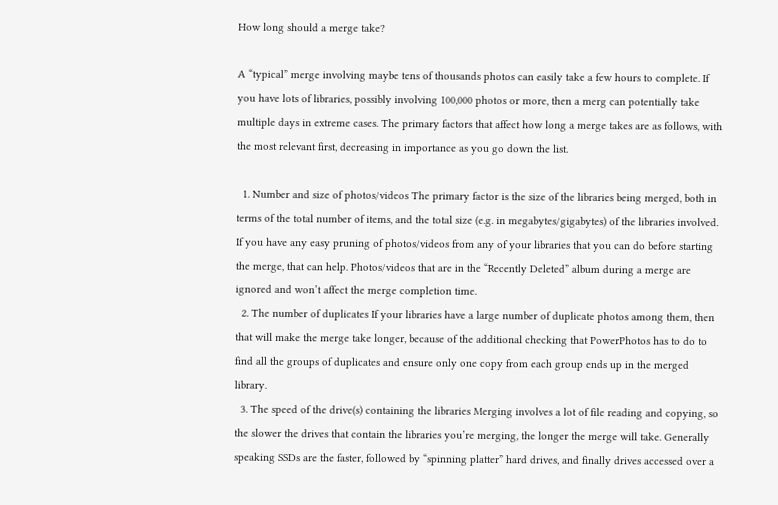How long should a merge take?

A “typical” merge involving maybe tens of thousands photos can easily take a few hours to complete. If you have lots of libraries, possibly involving 100,000 photos or more, then a merg can potentially take multiple days in extreme cases. The primary factors that affect how long a merge takes are as follows, with the most relevant first, decreasing in importance as you go down the list.

  1. Number and size of photos/videos The primary factor is the size of the libraries being merged, both in terms of the total number of items, and the total size (e.g. in megabytes/gigabytes) of the libraries involved. If you have any easy pruning of photos/videos from any of your libraries that you can do before starting the merge, that can help. Photos/videos that are in the “Recently Deleted” album during a merge are ignored and won’t affect the merge completion time.
  2. The number of duplicates If your libraries have a large number of duplicate photos among them, then that will make the merge take longer, because of the additional checking that PowerPhotos has to do to find all the groups of duplicates and ensure only one copy from each group ends up in the merged library.
  3. The speed of the drive(s) containing the libraries Merging involves a lot of file reading and copying, so the slower the drives that contain the libraries you’re merging, the longer the merge will take. Generally speaking SSDs are the faster, followed by “spinning platter” hard drives, and finally drives accessed over a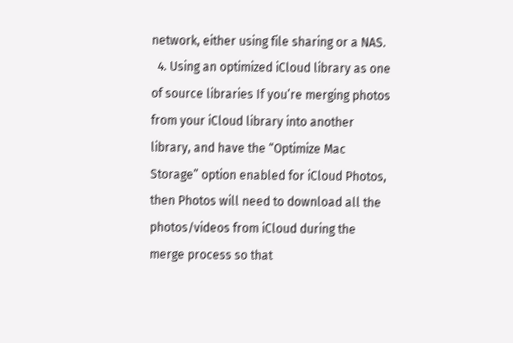network, either using file sharing or a NAS.
  4. Using an optimized iCloud library as one of source libraries If you’re merging photos from your iCloud library into another library, and have the “Optimize Mac Storage” option enabled for iCloud Photos, then Photos will need to download all the photos/videos from iCloud during the merge process so that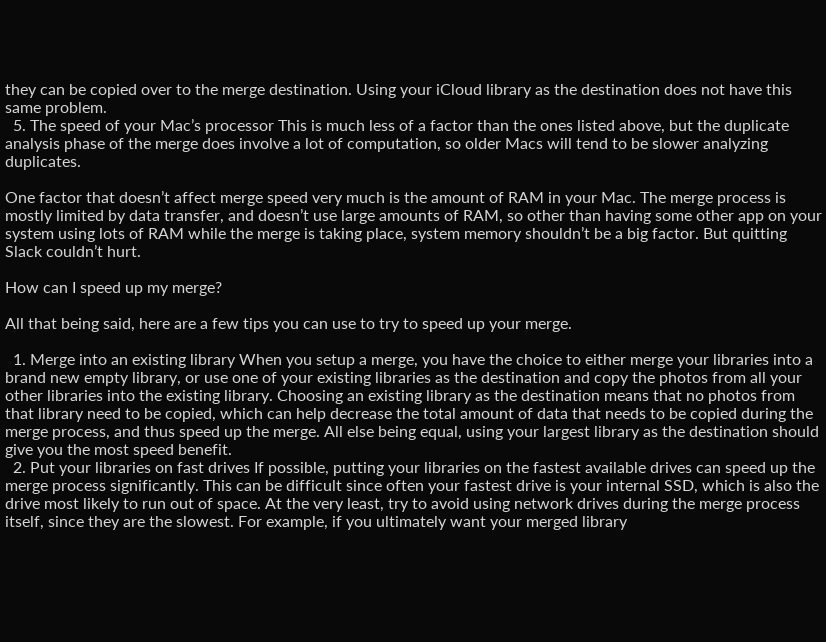they can be copied over to the merge destination. Using your iCloud library as the destination does not have this same problem.
  5. The speed of your Mac’s processor This is much less of a factor than the ones listed above, but the duplicate analysis phase of the merge does involve a lot of computation, so older Macs will tend to be slower analyzing duplicates.

One factor that doesn’t affect merge speed very much is the amount of RAM in your Mac. The merge process is mostly limited by data transfer, and doesn’t use large amounts of RAM, so other than having some other app on your system using lots of RAM while the merge is taking place, system memory shouldn’t be a big factor. But quitting Slack couldn’t hurt.

How can I speed up my merge?

All that being said, here are a few tips you can use to try to speed up your merge.

  1. Merge into an existing library When you setup a merge, you have the choice to either merge your libraries into a brand new empty library, or use one of your existing libraries as the destination and copy the photos from all your other libraries into the existing library. Choosing an existing library as the destination means that no photos from that library need to be copied, which can help decrease the total amount of data that needs to be copied during the merge process, and thus speed up the merge. All else being equal, using your largest library as the destination should give you the most speed benefit.
  2. Put your libraries on fast drives If possible, putting your libraries on the fastest available drives can speed up the merge process significantly. This can be difficult since often your fastest drive is your internal SSD, which is also the drive most likely to run out of space. At the very least, try to avoid using network drives during the merge process itself, since they are the slowest. For example, if you ultimately want your merged library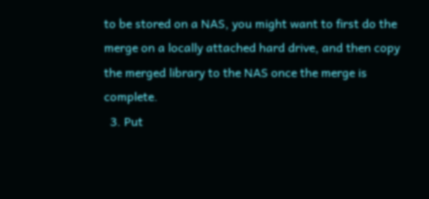to be stored on a NAS, you might want to first do the merge on a locally attached hard drive, and then copy the merged library to the NAS once the merge is complete.
  3. Put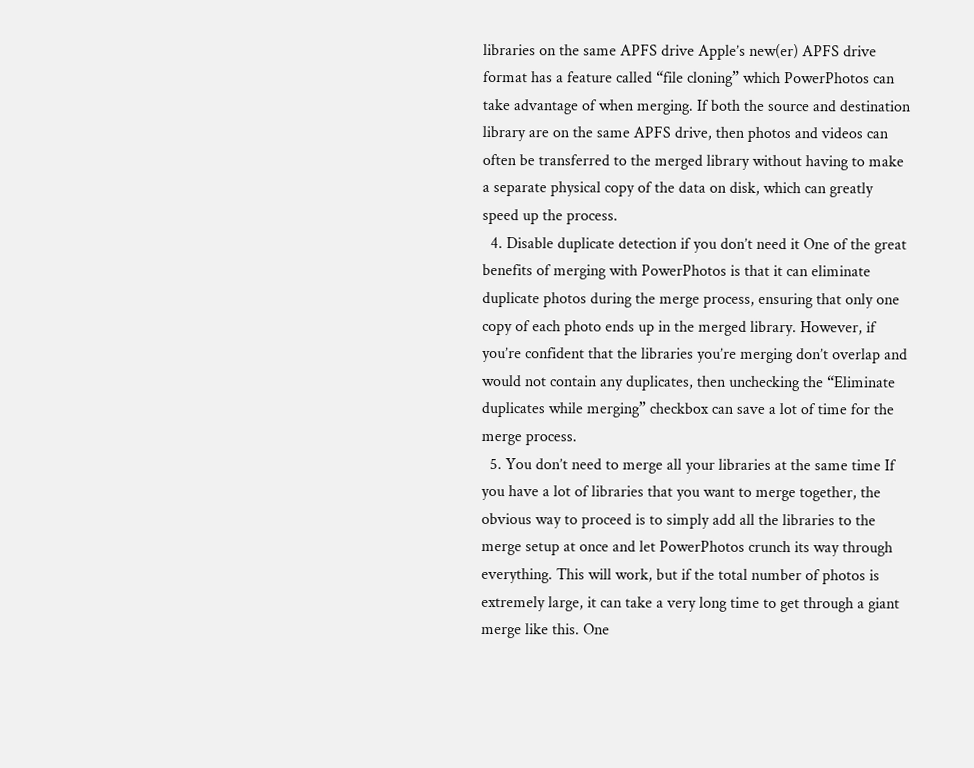libraries on the same APFS drive Apple’s new(er) APFS drive format has a feature called “file cloning” which PowerPhotos can take advantage of when merging. If both the source and destination library are on the same APFS drive, then photos and videos can often be transferred to the merged library without having to make a separate physical copy of the data on disk, which can greatly speed up the process.
  4. Disable duplicate detection if you don’t need it One of the great benefits of merging with PowerPhotos is that it can eliminate duplicate photos during the merge process, ensuring that only one copy of each photo ends up in the merged library. However, if you’re confident that the libraries you’re merging don’t overlap and would not contain any duplicates, then unchecking the “Eliminate duplicates while merging” checkbox can save a lot of time for the merge process.
  5. You don’t need to merge all your libraries at the same time If you have a lot of libraries that you want to merge together, the obvious way to proceed is to simply add all the libraries to the merge setup at once and let PowerPhotos crunch its way through everything. This will work, but if the total number of photos is extremely large, it can take a very long time to get through a giant merge like this. One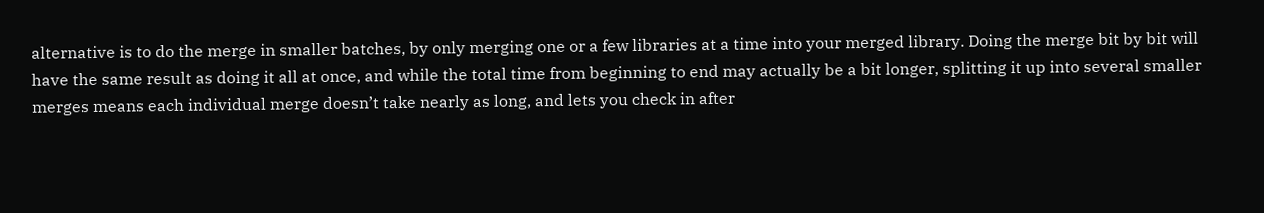alternative is to do the merge in smaller batches, by only merging one or a few libraries at a time into your merged library. Doing the merge bit by bit will have the same result as doing it all at once, and while the total time from beginning to end may actually be a bit longer, splitting it up into several smaller merges means each individual merge doesn’t take nearly as long, and lets you check in after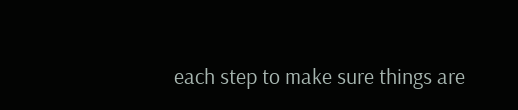each step to make sure things are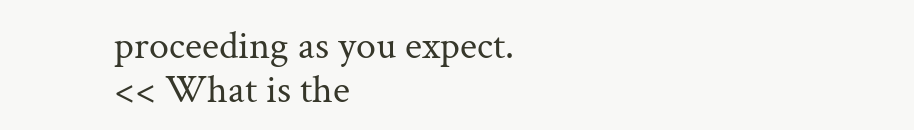proceeding as you expect.
<< What is the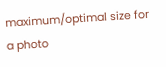maximum/optimal size for a photo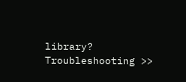library?
Troubleshooting >>